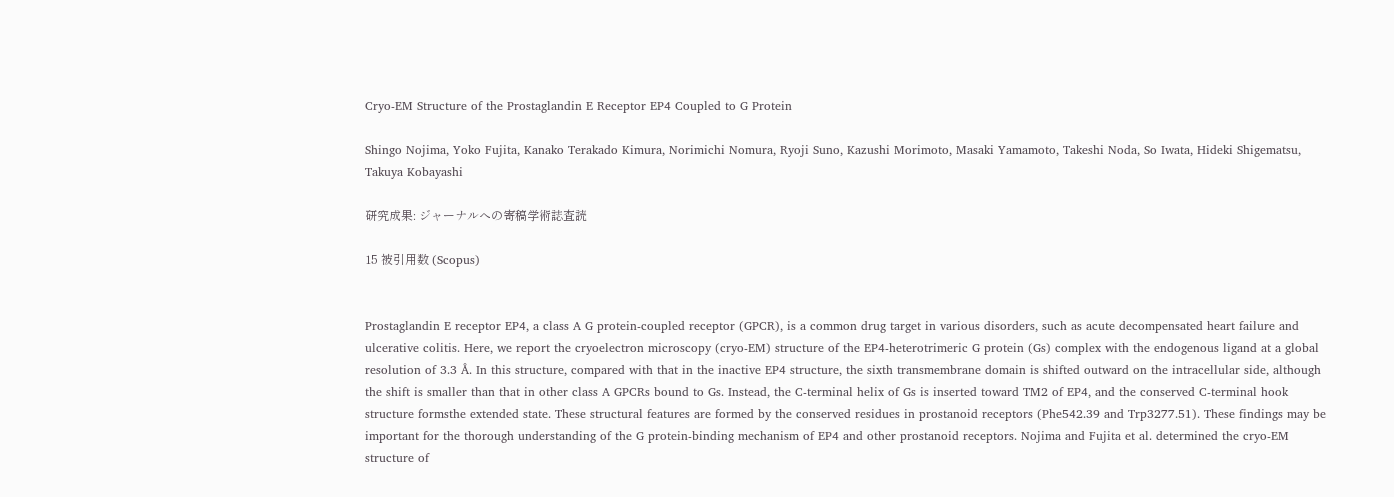Cryo-EM Structure of the Prostaglandin E Receptor EP4 Coupled to G Protein

Shingo Nojima, Yoko Fujita, Kanako Terakado Kimura, Norimichi Nomura, Ryoji Suno, Kazushi Morimoto, Masaki Yamamoto, Takeshi Noda, So Iwata, Hideki Shigematsu, Takuya Kobayashi

研究成果: ジャーナルへの寄稿学術誌査読

15 被引用数 (Scopus)


Prostaglandin E receptor EP4, a class A G protein-coupled receptor (GPCR), is a common drug target in various disorders, such as acute decompensated heart failure and ulcerative colitis. Here, we report the cryoelectron microscopy (cryo-EM) structure of the EP4-heterotrimeric G protein (Gs) complex with the endogenous ligand at a global resolution of 3.3 Å. In this structure, compared with that in the inactive EP4 structure, the sixth transmembrane domain is shifted outward on the intracellular side, although the shift is smaller than that in other class A GPCRs bound to Gs. Instead, the C-terminal helix of Gs is inserted toward TM2 of EP4, and the conserved C-terminal hook structure formsthe extended state. These structural features are formed by the conserved residues in prostanoid receptors (Phe542.39 and Trp3277.51). These findings may be important for the thorough understanding of the G protein-binding mechanism of EP4 and other prostanoid receptors. Nojima and Fujita et al. determined the cryo-EM structure of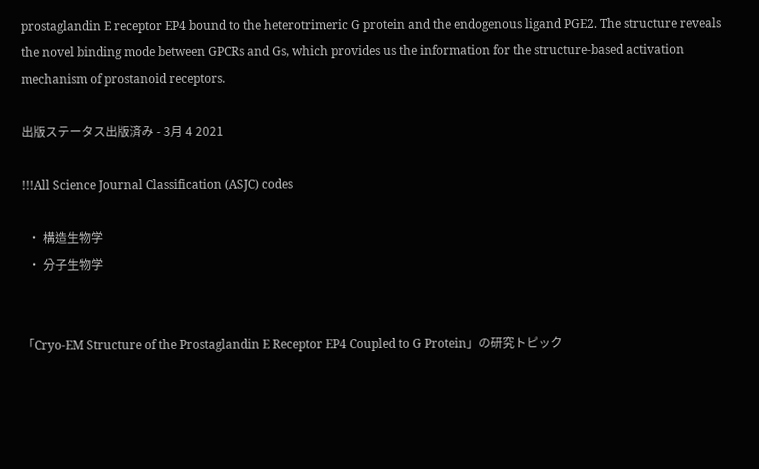prostaglandin E receptor EP4 bound to the heterotrimeric G protein and the endogenous ligand PGE2. The structure reveals the novel binding mode between GPCRs and Gs, which provides us the information for the structure-based activation mechanism of prostanoid receptors.

出版ステータス出版済み - 3月 4 2021

!!!All Science Journal Classification (ASJC) codes

  • 構造生物学
  • 分子生物学


「Cryo-EM Structure of the Prostaglandin E Receptor EP4 Coupled to G Protein」の研究トピック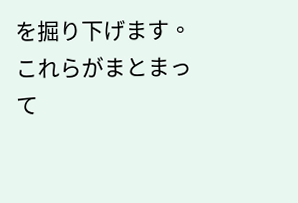を掘り下げます。これらがまとまって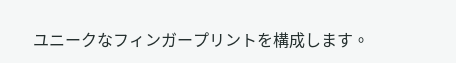ユニークなフィンガープリントを構成します。